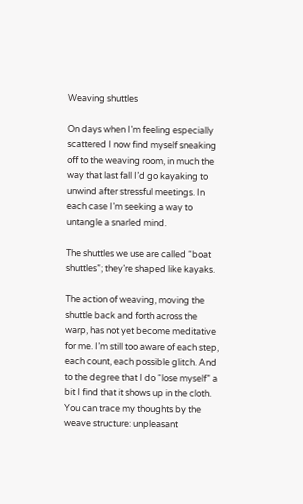Weaving shuttles

On days when I’m feeling especially scattered I now find myself sneaking off to the weaving room, in much the way that last fall I’d go kayaking to unwind after stressful meetings. In each case I’m seeking a way to untangle a snarled mind.

The shuttles we use are called “boat shuttles”; they’re shaped like kayaks.

The action of weaving, moving the shuttle back and forth across the warp, has not yet become meditative for me. I’m still too aware of each step, each count, each possible glitch. And to the degree that I do “lose myself” a bit I find that it shows up in the cloth. You can trace my thoughts by the weave structure: unpleasant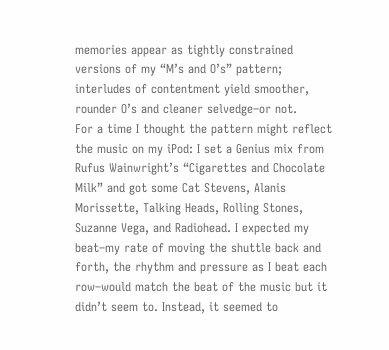memories appear as tightly constrained versions of my “M’s and O’s” pattern; interludes of contentment yield smoother, rounder O’s and cleaner selvedge–or not.
For a time I thought the pattern might reflect the music on my iPod: I set a Genius mix from Rufus Wainwright’s “Cigarettes and Chocolate Milk” and got some Cat Stevens, Alanis Morissette, Talking Heads, Rolling Stones, Suzanne Vega, and Radiohead. I expected my beat–my rate of moving the shuttle back and forth, the rhythm and pressure as I beat each row–would match the beat of the music but it didn’t seem to. Instead, it seemed to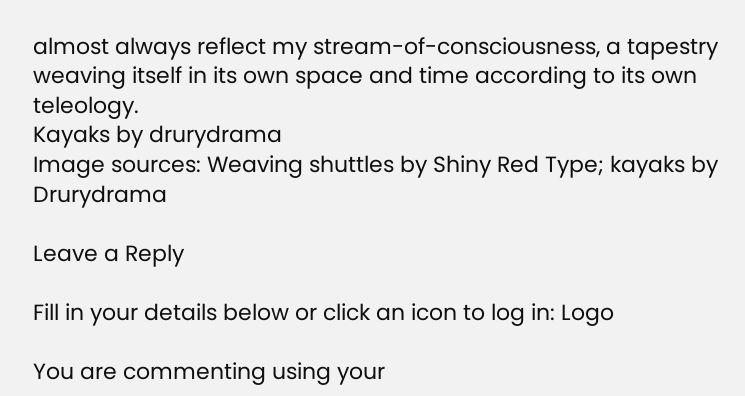almost always reflect my stream-of-consciousness, a tapestry weaving itself in its own space and time according to its own teleology.
Kayaks by drurydrama
Image sources: Weaving shuttles by Shiny Red Type; kayaks by Drurydrama

Leave a Reply

Fill in your details below or click an icon to log in: Logo

You are commenting using your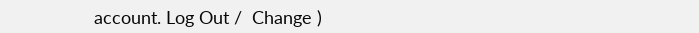account. Log Out /  Change )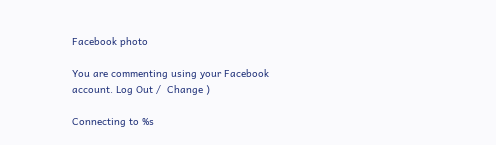Facebook photo

You are commenting using your Facebook account. Log Out /  Change )

Connecting to %s